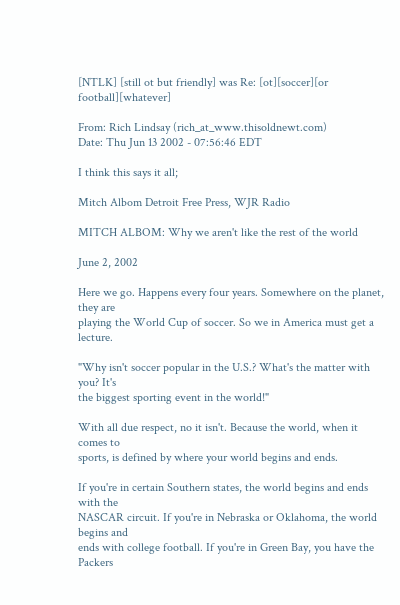[NTLK] [still ot but friendly] was Re: [ot][soccer][or football][whatever]

From: Rich Lindsay (rich_at_www.thisoldnewt.com)
Date: Thu Jun 13 2002 - 07:56:46 EDT

I think this says it all;

Mitch Albom Detroit Free Press, WJR Radio

MITCH ALBOM: Why we aren't like the rest of the world

June 2, 2002

Here we go. Happens every four years. Somewhere on the planet, they are
playing the World Cup of soccer. So we in America must get a lecture.

"Why isn't soccer popular in the U.S.? What's the matter with you? It's
the biggest sporting event in the world!"

With all due respect, no it isn't. Because the world, when it comes to
sports, is defined by where your world begins and ends.

If you're in certain Southern states, the world begins and ends with the
NASCAR circuit. If you're in Nebraska or Oklahoma, the world begins and
ends with college football. If you're in Green Bay, you have the Packers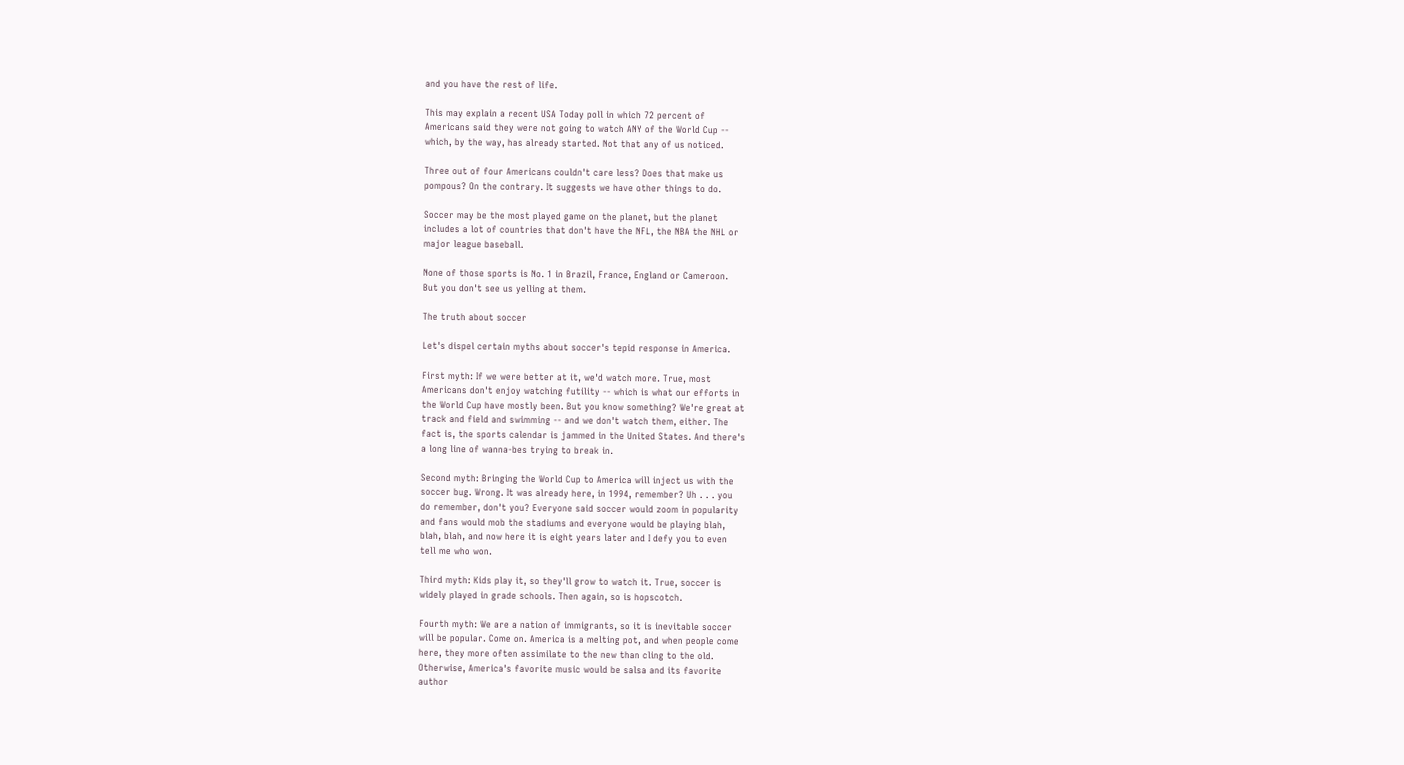and you have the rest of life.

This may explain a recent USA Today poll in which 72 percent of
Americans said they were not going to watch ANY of the World Cup --
which, by the way, has already started. Not that any of us noticed.

Three out of four Americans couldn't care less? Does that make us
pompous? On the contrary. It suggests we have other things to do.

Soccer may be the most played game on the planet, but the planet
includes a lot of countries that don't have the NFL, the NBA the NHL or
major league baseball.

None of those sports is No. 1 in Brazil, France, England or Cameroon.
But you don't see us yelling at them.

The truth about soccer

Let's dispel certain myths about soccer's tepid response in America.

First myth: If we were better at it, we'd watch more. True, most
Americans don't enjoy watching futility -- which is what our efforts in
the World Cup have mostly been. But you know something? We're great at
track and field and swimming -- and we don't watch them, either. The
fact is, the sports calendar is jammed in the United States. And there's
a long line of wanna-bes trying to break in.

Second myth: Bringing the World Cup to America will inject us with the
soccer bug. Wrong. It was already here, in 1994, remember? Uh . . . you
do remember, don't you? Everyone said soccer would zoom in popularity
and fans would mob the stadiums and everyone would be playing blah,
blah, blah, and now here it is eight years later and I defy you to even
tell me who won.

Third myth: Kids play it, so they'll grow to watch it. True, soccer is
widely played in grade schools. Then again, so is hopscotch.

Fourth myth: We are a nation of immigrants, so it is inevitable soccer
will be popular. Come on. America is a melting pot, and when people come
here, they more often assimilate to the new than cling to the old.
Otherwise, America's favorite music would be salsa and its favorite
author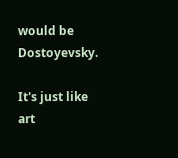would be Dostoyevsky.

It's just like art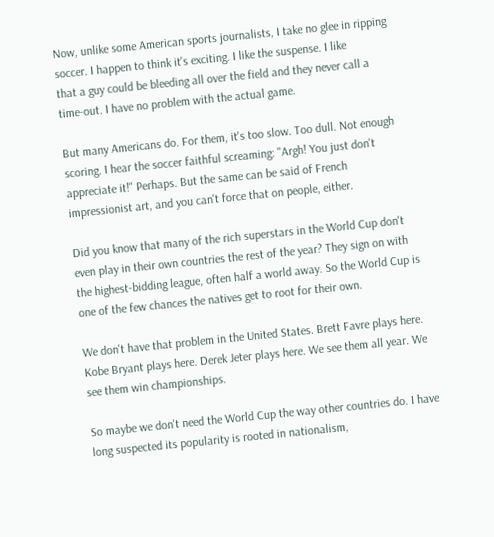Now, unlike some American sports journalists, I take no glee in ripping
soccer. I happen to think it's exciting. I like the suspense. I like
that a guy could be bleeding all over the field and they never call a
time-out. I have no problem with the actual game.

But many Americans do. For them, it's too slow. Too dull. Not enough
scoring. I hear the soccer faithful screaming: "Argh! You just don't
appreciate it!" Perhaps. But the same can be said of French
impressionist art, and you can't force that on people, either.

Did you know that many of the rich superstars in the World Cup don't
even play in their own countries the rest of the year? They sign on with
the highest-bidding league, often half a world away. So the World Cup is
one of the few chances the natives get to root for their own.

We don't have that problem in the United States. Brett Favre plays here.
Kobe Bryant plays here. Derek Jeter plays here. We see them all year. We
see them win championships.

So maybe we don't need the World Cup the way other countries do. I have
long suspected its popularity is rooted in nationalism,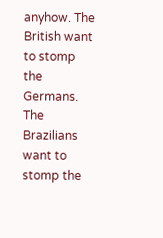anyhow. The
British want to stomp the Germans. The Brazilians want to stomp the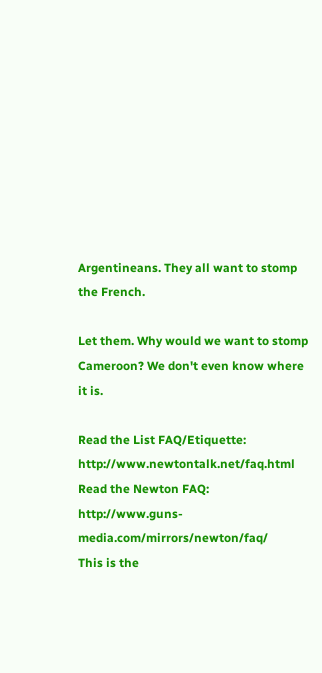Argentineans. They all want to stomp the French.

Let them. Why would we want to stomp Cameroon? We don't even know where
it is.

Read the List FAQ/Etiquette: http://www.newtontalk.net/faq.html
Read the Newton FAQ: http://www.guns-media.com/mirrors/newton/faq/
This is the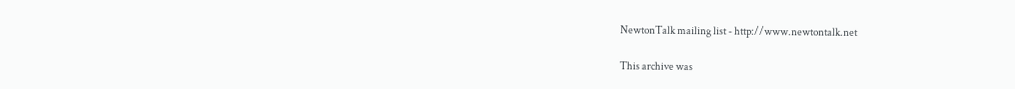NewtonTalk mailing list - http://www.newtontalk.net

This archive was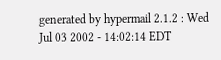generated by hypermail 2.1.2 : Wed Jul 03 2002 - 14:02:14 EDT